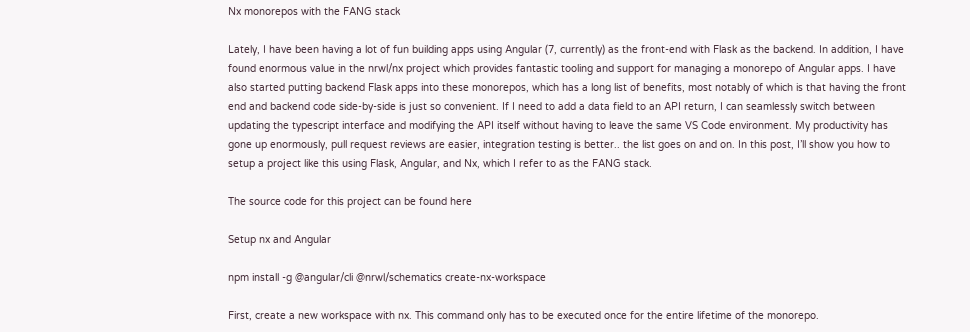Nx monorepos with the FANG stack

Lately, I have been having a lot of fun building apps using Angular (7, currently) as the front-end with Flask as the backend. In addition, I have found enormous value in the nrwl/nx project which provides fantastic tooling and support for managing a monorepo of Angular apps. I have also started putting backend Flask apps into these monorepos, which has a long list of benefits, most notably of which is that having the front end and backend code side-by-side is just so convenient. If I need to add a data field to an API return, I can seamlessly switch between updating the typescript interface and modifying the API itself without having to leave the same VS Code environment. My productivity has gone up enormously, pull request reviews are easier, integration testing is better.. the list goes on and on. In this post, I’ll show you how to setup a project like this using Flask, Angular, and Nx, which I refer to as the FANG stack.

The source code for this project can be found here

Setup nx and Angular

npm install -g @angular/cli @nrwl/schematics create-nx-workspace

First, create a new workspace with nx. This command only has to be executed once for the entire lifetime of the monorepo.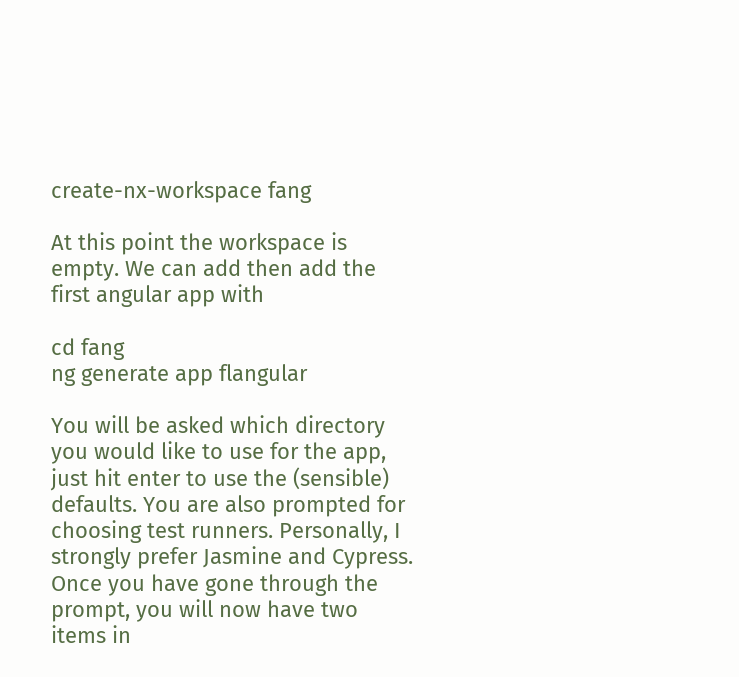create-nx-workspace fang

At this point the workspace is empty. We can add then add the first angular app with

cd fang
ng generate app flangular

You will be asked which directory you would like to use for the app, just hit enter to use the (sensible) defaults. You are also prompted for choosing test runners. Personally, I strongly prefer Jasmine and Cypress. Once you have gone through the prompt, you will now have two items in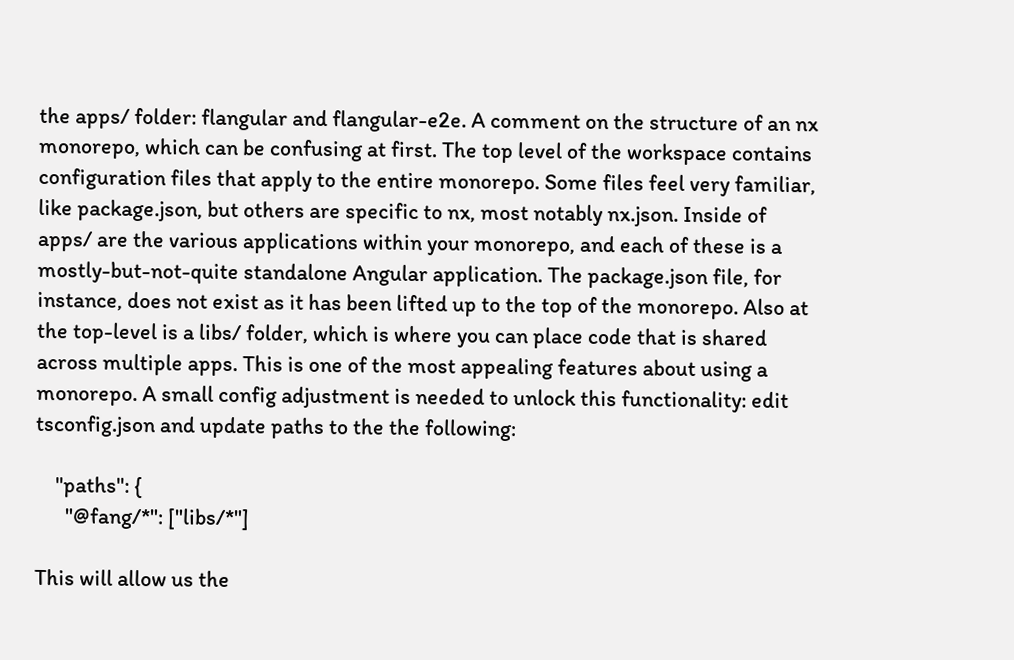the apps/ folder: flangular and flangular-e2e. A comment on the structure of an nx monorepo, which can be confusing at first. The top level of the workspace contains configuration files that apply to the entire monorepo. Some files feel very familiar, like package.json, but others are specific to nx, most notably nx.json. Inside of apps/ are the various applications within your monorepo, and each of these is a mostly-but-not-quite standalone Angular application. The package.json file, for instance, does not exist as it has been lifted up to the top of the monorepo. Also at the top-level is a libs/ folder, which is where you can place code that is shared across multiple apps. This is one of the most appealing features about using a monorepo. A small config adjustment is needed to unlock this functionality: edit tsconfig.json and update paths to the the following:

    "paths": {
      "@fang/*": ["libs/*"]

This will allow us the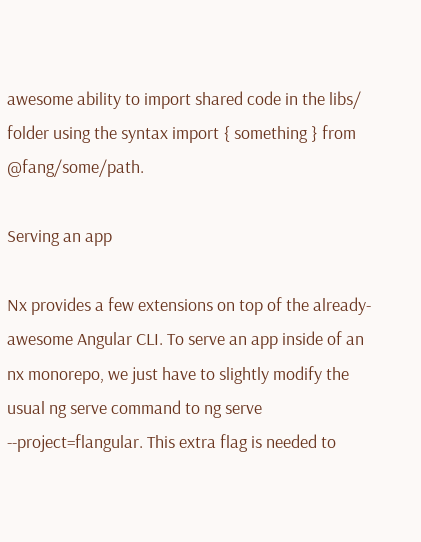awesome ability to import shared code in the libs/ folder using the syntax import { something } from @fang/some/path.

Serving an app

Nx provides a few extensions on top of the already-awesome Angular CLI. To serve an app inside of an nx monorepo, we just have to slightly modify the usual ng serve command to ng serve --project=flangular. This extra flag is needed to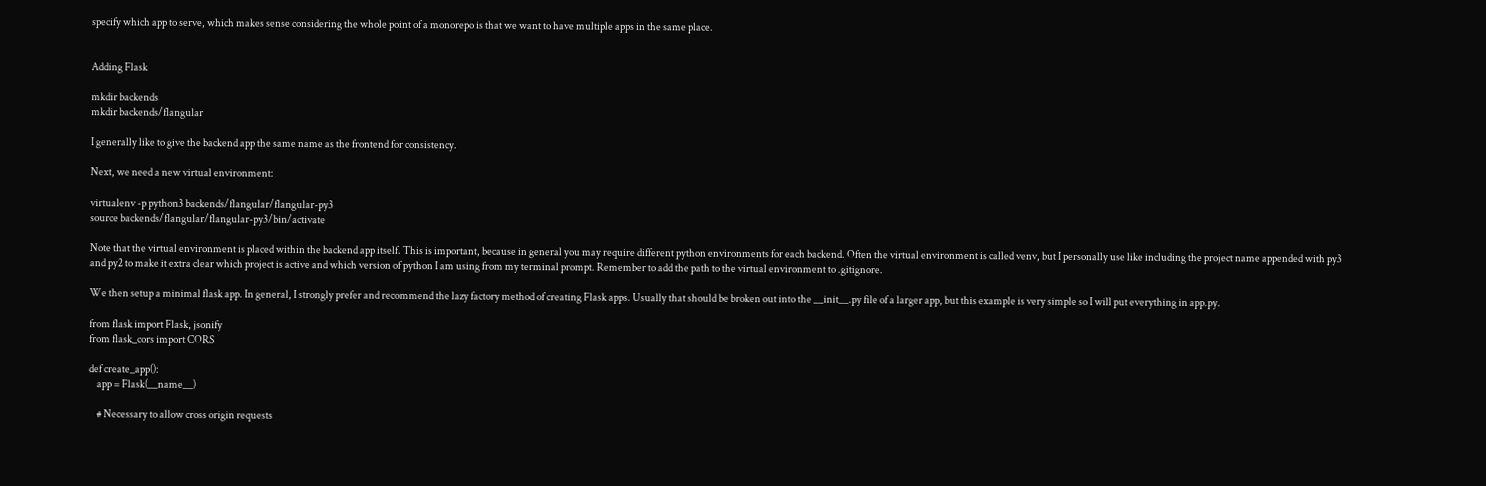specify which app to serve, which makes sense considering the whole point of a monorepo is that we want to have multiple apps in the same place.


Adding Flask

mkdir backends
mkdir backends/flangular

I generally like to give the backend app the same name as the frontend for consistency.

Next, we need a new virtual environment:

virtualenv -p python3 backends/flangular/flangular-py3
source backends/flangular/flangular-py3/bin/activate

Note that the virtual environment is placed within the backend app itself. This is important, because in general you may require different python environments for each backend. Often the virtual environment is called venv, but I personally use like including the project name appended with py3 and py2 to make it extra clear which project is active and which version of python I am using from my terminal prompt. Remember to add the path to the virtual environment to .gitignore.

We then setup a minimal flask app. In general, I strongly prefer and recommend the lazy factory method of creating Flask apps. Usually that should be broken out into the __init__.py file of a larger app, but this example is very simple so I will put everything in app.py.

from flask import Flask, jsonify
from flask_cors import CORS

def create_app():
    app = Flask(__name__)

    # Necessary to allow cross origin requests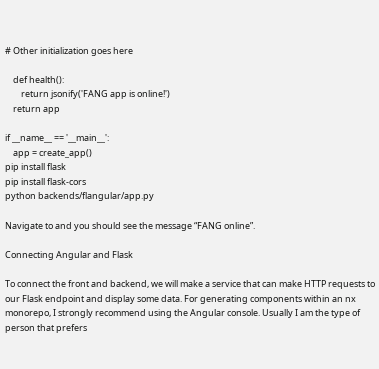# Other initialization goes here

    def health():
        return jsonify('FANG app is online!')
    return app

if __name__ == '__main__':
    app = create_app()
pip install flask
pip install flask-cors
python backends/flangular/app.py

Navigate to and you should see the message “FANG online”.

Connecting Angular and Flask

To connect the front and backend, we will make a service that can make HTTP requests to our Flask endpoint and display some data. For generating components within an nx monorepo, I strongly recommend using the Angular console. Usually I am the type of person that prefers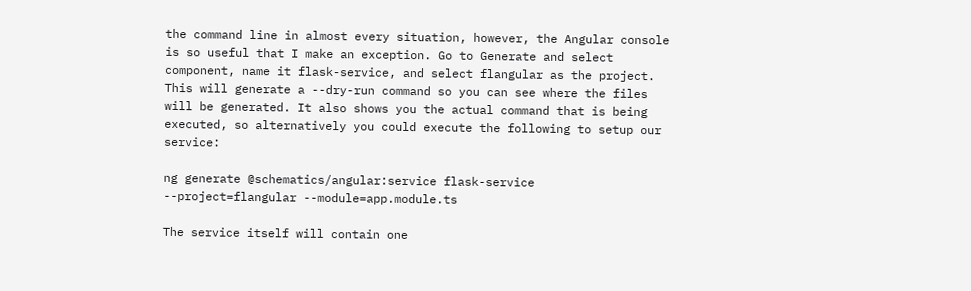the command line in almost every situation, however, the Angular console is so useful that I make an exception. Go to Generate and select component, name it flask-service, and select flangular as the project. This will generate a --dry-run command so you can see where the files will be generated. It also shows you the actual command that is being executed, so alternatively you could execute the following to setup our service:

ng generate @schematics/angular:service flask-service --project=flangular --module=app.module.ts

The service itself will contain one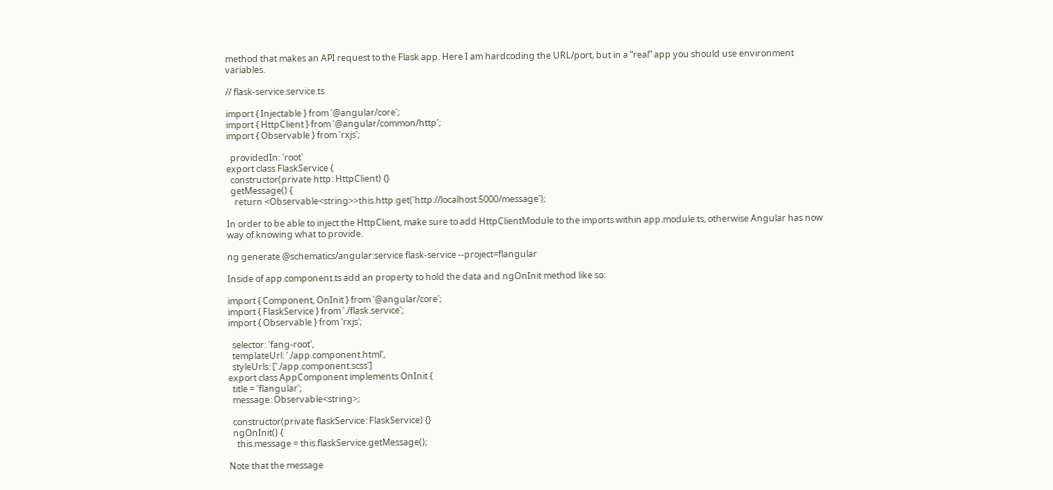method that makes an API request to the Flask app. Here I am hardcoding the URL/port, but in a “real” app you should use environment variables.

// flask-service.service.ts

import { Injectable } from '@angular/core';
import { HttpClient } from '@angular/common/http';
import { Observable } from 'rxjs';

  providedIn: 'root'
export class FlaskService {
  constructor(private http: HttpClient) {}
  getMessage() {
    return <Observable<string>>this.http.get('http://localhost:5000/message');

In order to be able to inject the HttpClient, make sure to add HttpClientModule to the imports within app.module.ts, otherwise Angular has now way of knowing what to provide.

ng generate @schematics/angular:service flask-service --project=flangular

Inside of app.component.ts add an property to hold the data and ngOnInit method like so:

import { Component, OnInit } from '@angular/core';
import { FlaskService } from './flask.service';
import { Observable } from 'rxjs';

  selector: 'fang-root',
  templateUrl: './app.component.html',
  styleUrls: ['./app.component.scss']
export class AppComponent implements OnInit {
  title = 'flangular';
  message: Observable<string>;

  constructor(private flaskService: FlaskService) {}
  ngOnInit() {
    this.message = this.flaskService.getMessage();

Note that the message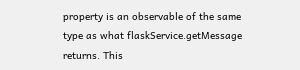property is an observable of the same type as what flaskService.getMessage returns. This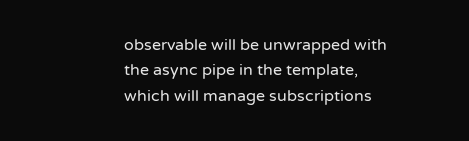observable will be unwrapped with the async pipe in the template, which will manage subscriptions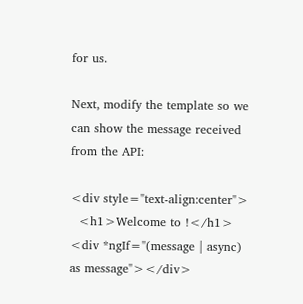for us.

Next, modify the template so we can show the message received from the API:

<div style="text-align:center">
  <h1>Welcome to !</h1>
<div *ngIf="(message | async) as message"></div>